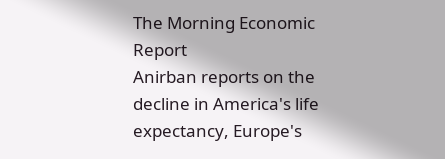The Morning Economic Report
Anirban reports on the decline in America's life expectancy, Europe's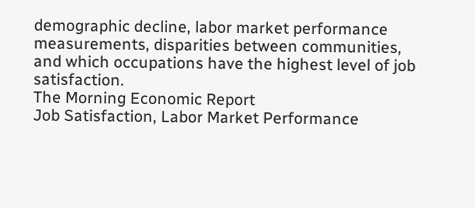demographic decline, labor market performance measurements, disparities between communities, and which occupations have the highest level of job satisfaction.
The Morning Economic Report
Job Satisfaction, Labor Market Performance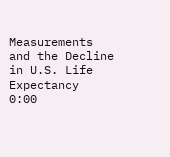Measurements and the Decline in U.S. Life Expectancy
0:00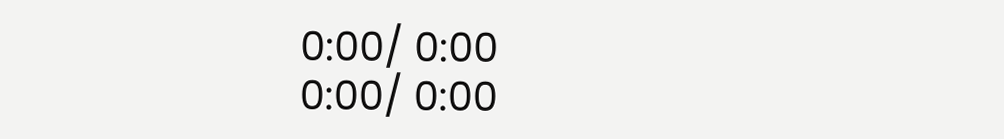0:00/ 0:00
0:00/ 0:00